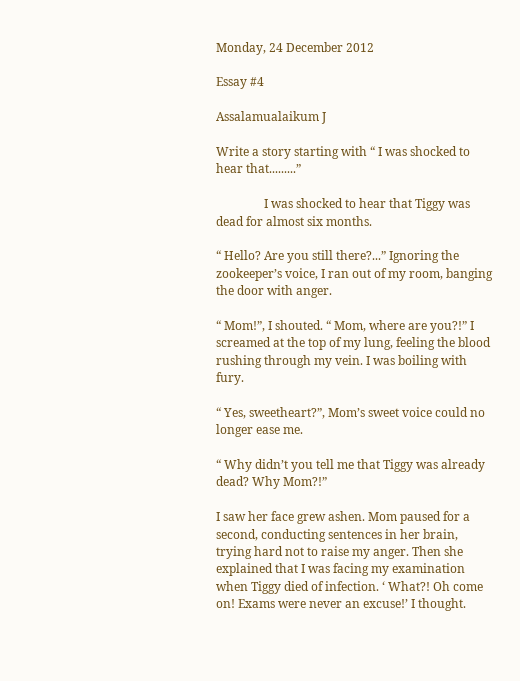Monday, 24 December 2012

Essay #4

Assalamualaikum J

Write a story starting with “ I was shocked to hear that.........”

                I was shocked to hear that Tiggy was dead for almost six months.

“ Hello? Are you still there?...” Ignoring the zookeeper’s voice, I ran out of my room, banging the door with anger.

“ Mom!”, I shouted. “ Mom, where are you?!” I screamed at the top of my lung, feeling the blood rushing through my vein. I was boiling with fury.

“ Yes, sweetheart?”, Mom’s sweet voice could no longer ease me.

“ Why didn’t you tell me that Tiggy was already dead? Why Mom?!”

I saw her face grew ashen. Mom paused for a second, conducting sentences in her brain, trying hard not to raise my anger. Then she explained that I was facing my examination when Tiggy died of infection. ‘ What?! Oh come on! Exams were never an excuse!’ I thought.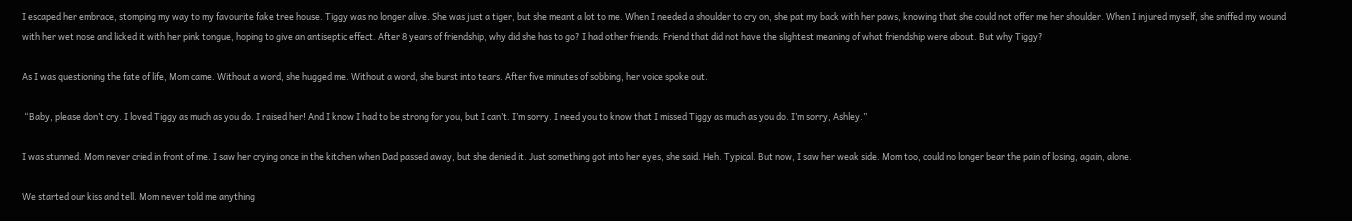I escaped her embrace, stomping my way to my favourite fake tree house. Tiggy was no longer alive. She was just a tiger, but she meant a lot to me. When I needed a shoulder to cry on, she pat my back with her paws, knowing that she could not offer me her shoulder. When I injured myself, she sniffed my wound with her wet nose and licked it with her pink tongue, hoping to give an antiseptic effect. After 8 years of friendship, why did she has to go? I had other friends. Friend that did not have the slightest meaning of what friendship were about. But why Tiggy?

As I was questioning the fate of life, Mom came. Without a word, she hugged me. Without a word, she burst into tears. After five minutes of sobbing, her voice spoke out.

 “Baby, please don’t cry. I loved Tiggy as much as you do. I raised her! And I know I had to be strong for you, but I can’t. I’m sorry. I need you to know that I missed Tiggy as much as you do. I’m sorry, Ashley.”

I was stunned. Mom never cried in front of me. I saw her crying once in the kitchen when Dad passed away, but she denied it. Just something got into her eyes, she said. Heh. Typical. But now, I saw her weak side. Mom too, could no longer bear the pain of losing, again, alone.

We started our kiss and tell. Mom never told me anything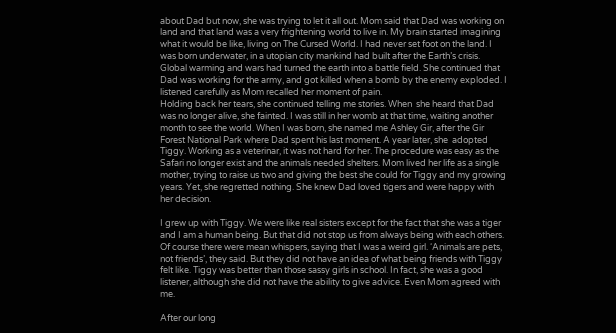about Dad but now, she was trying to let it all out. Mom said that Dad was working on land and that land was a very frightening world to live in. My brain started imagining what it would be like, living on The Cursed World. I had never set foot on the land. I was born underwater, in a utopian city mankind had built after the Earth’s crisis. Global warming and wars had turned the earth into a battle field. She continued that Dad was working for the army, and got killed when a bomb by the enemy exploded. I listened carefully as Mom recalled her moment of pain.
Holding back her tears, she continued telling me stories. When  she heard that Dad was no longer alive, she fainted. I was still in her womb at that time, waiting another month to see the world. When I was born, she named me Ashley Gir, after the Gir Forest National Park where Dad spent his last moment. A year later, she  adopted Tiggy. Working as a veterinar, it was not hard for her. The procedure was easy as the Safari no longer exist and the animals needed shelters. Mom lived her life as a single mother, trying to raise us two and giving the best she could for Tiggy and my growing years. Yet, she regretted nothing. She knew Dad loved tigers and were happy with her decision.

I grew up with Tiggy. We were like real sisters except for the fact that she was a tiger and I am a human being. But that did not stop us from always being with each others. Of course there were mean whispers, saying that I was a weird girl. ‘Animals are pets, not friends’, they said. But they did not have an idea of what being friends with Tiggy felt like. Tiggy was better than those sassy girls in school. In fact, she was a good listener, although she did not have the ability to give advice. Even Mom agreed with me.

After our long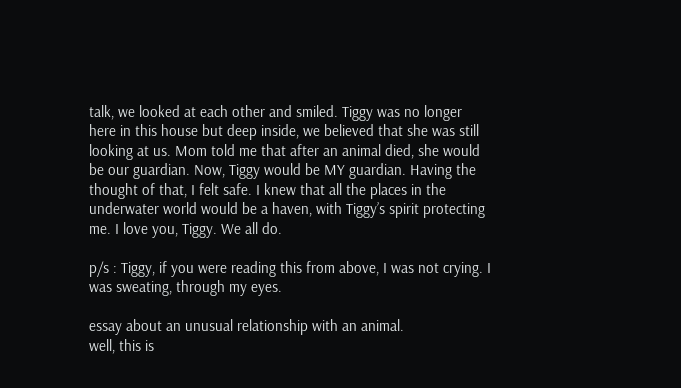talk, we looked at each other and smiled. Tiggy was no longer here in this house but deep inside, we believed that she was still looking at us. Mom told me that after an animal died, she would be our guardian. Now, Tiggy would be MY guardian. Having the thought of that, I felt safe. I knew that all the places in the underwater world would be a haven, with Tiggy’s spirit protecting me. I love you, Tiggy. We all do.

p/s : Tiggy, if you were reading this from above, I was not crying. I was sweating, through my eyes.

essay about an unusual relationship with an animal.
well, this is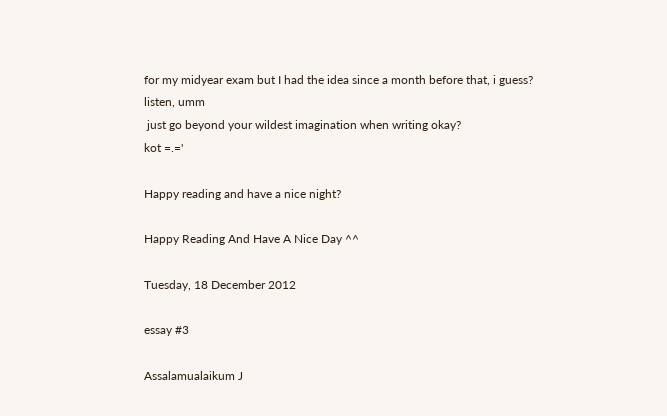for my midyear exam but I had the idea since a month before that, i guess?
listen, umm
 just go beyond your wildest imagination when writing okay?
kot =.='

Happy reading and have a nice night?

Happy Reading And Have A Nice Day ^^

Tuesday, 18 December 2012

essay #3

Assalamualaikum J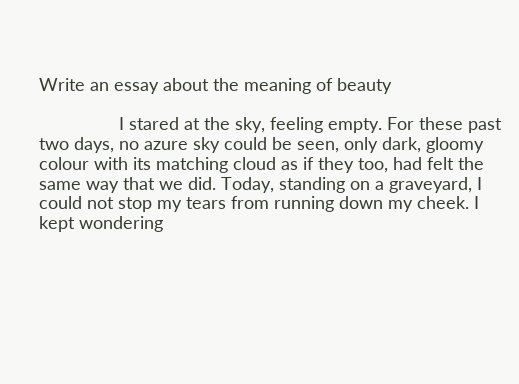Write an essay about the meaning of beauty

                I stared at the sky, feeling empty. For these past two days, no azure sky could be seen, only dark, gloomy colour with its matching cloud as if they too, had felt the same way that we did. Today, standing on a graveyard, I could not stop my tears from running down my cheek. I kept wondering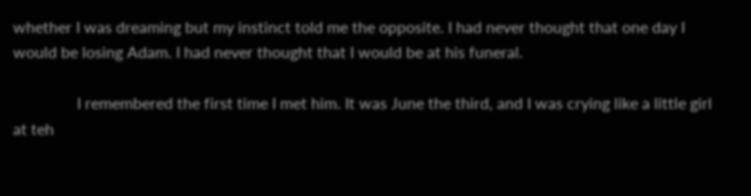whether I was dreaming but my instinct told me the opposite. I had never thought that one day I would be losing Adam. I had never thought that I would be at his funeral.

                I remembered the first time I met him. It was June the third, and I was crying like a little girl at teh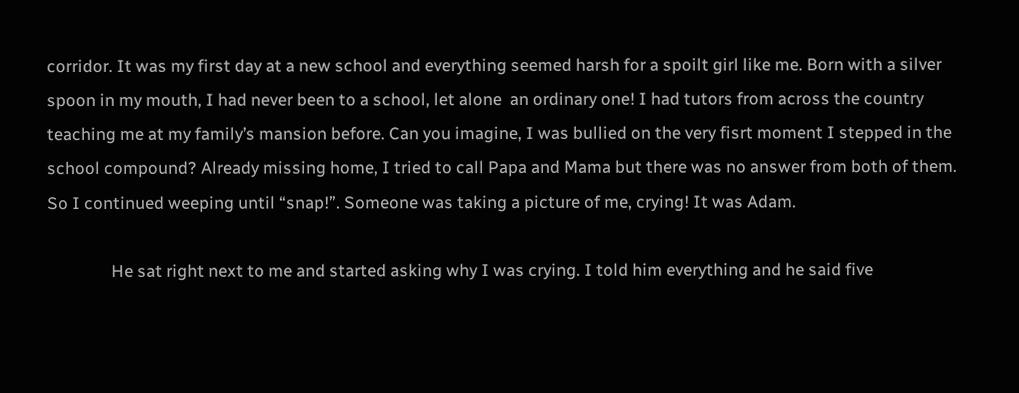corridor. It was my first day at a new school and everything seemed harsh for a spoilt girl like me. Born with a silver spoon in my mouth, I had never been to a school, let alone  an ordinary one! I had tutors from across the country teaching me at my family’s mansion before. Can you imagine, I was bullied on the very fisrt moment I stepped in the school compound? Already missing home, I tried to call Papa and Mama but there was no answer from both of them. So I continued weeping until “snap!”. Someone was taking a picture of me, crying! It was Adam.

                He sat right next to me and started asking why I was crying. I told him everything and he said five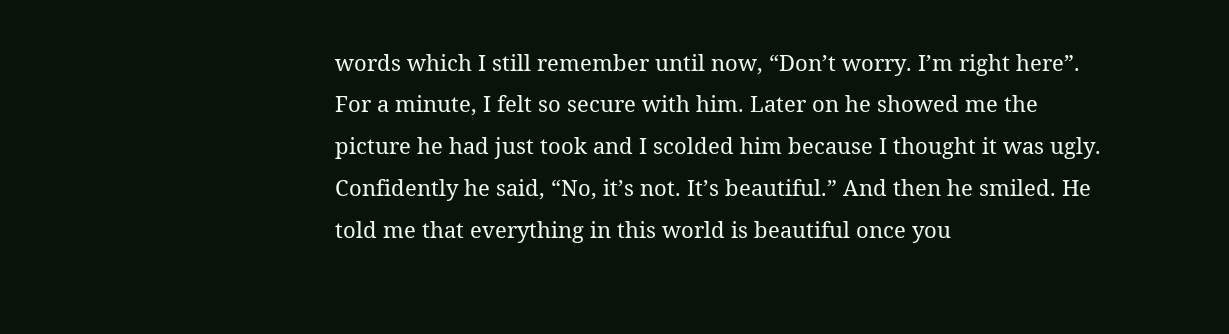words which I still remember until now, “Don’t worry. I’m right here”. For a minute, I felt so secure with him. Later on he showed me the picture he had just took and I scolded him because I thought it was ugly. Confidently he said, “No, it’s not. It’s beautiful.” And then he smiled. He told me that everything in this world is beautiful once you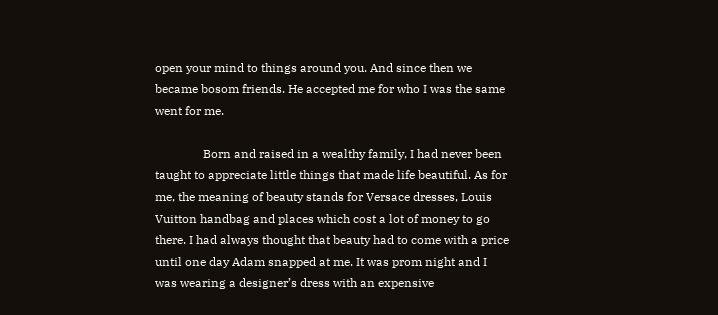open your mind to things around you. And since then we became bosom friends. He accepted me for who I was the same went for me.

                Born and raised in a wealthy family, I had never been taught to appreciate little things that made life beautiful. As for me, the meaning of beauty stands for Versace dresses, Louis Vuitton handbag and places which cost a lot of money to go there. I had always thought that beauty had to come with a price until one day Adam snapped at me. It was prom night and I was wearing a designer’s dress with an expensive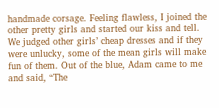handmade corsage. Feeling flawless, I joined the other pretty girls and started our kiss and tell. We judged other girls’ cheap dresses and if they were unlucky, some of the mean girls will make fun of them. Out of the blue, Adam came to me and said, “The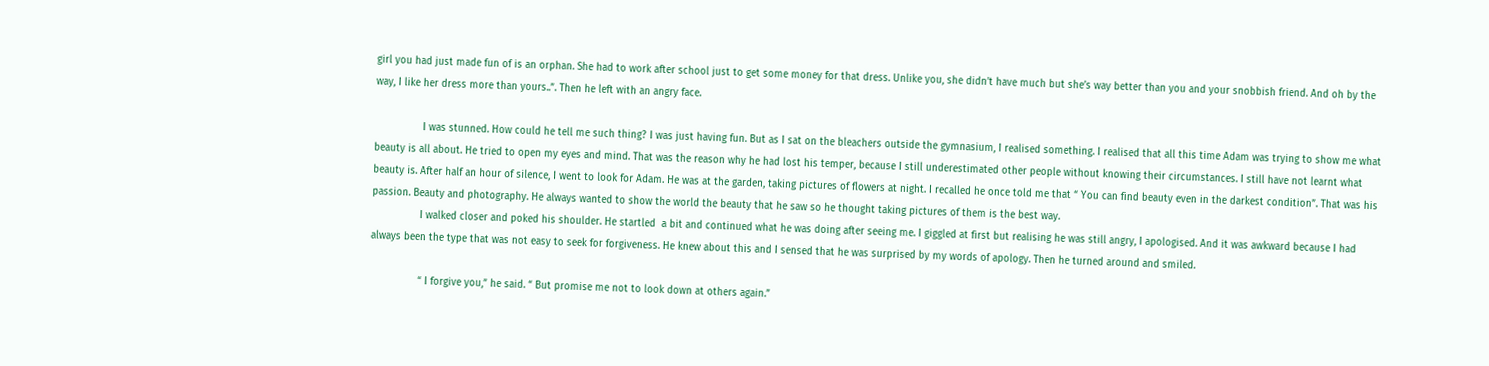girl you had just made fun of is an orphan. She had to work after school just to get some money for that dress. Unlike you, she didn’t have much but she’s way better than you and your snobbish friend. And oh by the way, I like her dress more than yours..”. Then he left with an angry face.

                I was stunned. How could he tell me such thing? I was just having fun. But as I sat on the bleachers outside the gymnasium, I realised something. I realised that all this time Adam was trying to show me what beauty is all about. He tried to open my eyes and mind. That was the reason why he had lost his temper, because I still underestimated other people without knowing their circumstances. I still have not learnt what beauty is. After half an hour of silence, I went to look for Adam. He was at the garden, taking pictures of flowers at night. I recalled he once told me that “ You can find beauty even in the darkest condition”. That was his passion. Beauty and photography. He always wanted to show the world the beauty that he saw so he thought taking pictures of them is the best way.
                I walked closer and poked his shoulder. He startled  a bit and continued what he was doing after seeing me. I giggled at first but realising he was still angry, I apologised. And it was awkward because I had always been the type that was not easy to seek for forgiveness. He knew about this and I sensed that he was surprised by my words of apology. Then he turned around and smiled.

                “ I forgive you,” he said. “ But promise me not to look down at others again.”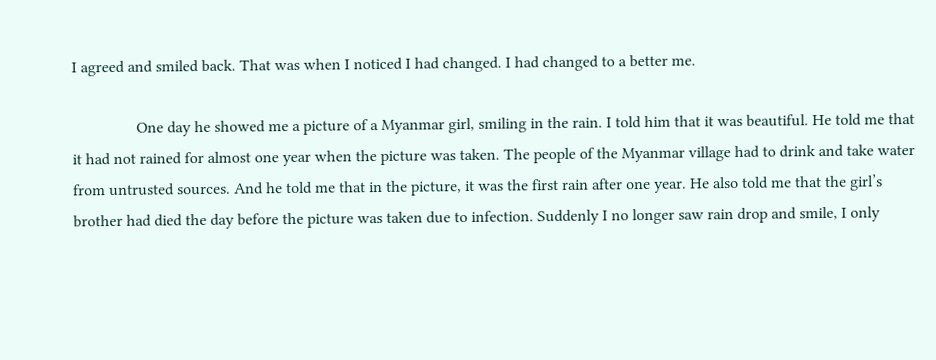I agreed and smiled back. That was when I noticed I had changed. I had changed to a better me.

                One day he showed me a picture of a Myanmar girl, smiling in the rain. I told him that it was beautiful. He told me that it had not rained for almost one year when the picture was taken. The people of the Myanmar village had to drink and take water from untrusted sources. And he told me that in the picture, it was the first rain after one year. He also told me that the girl’s brother had died the day before the picture was taken due to infection. Suddenly I no longer saw rain drop and smile, I only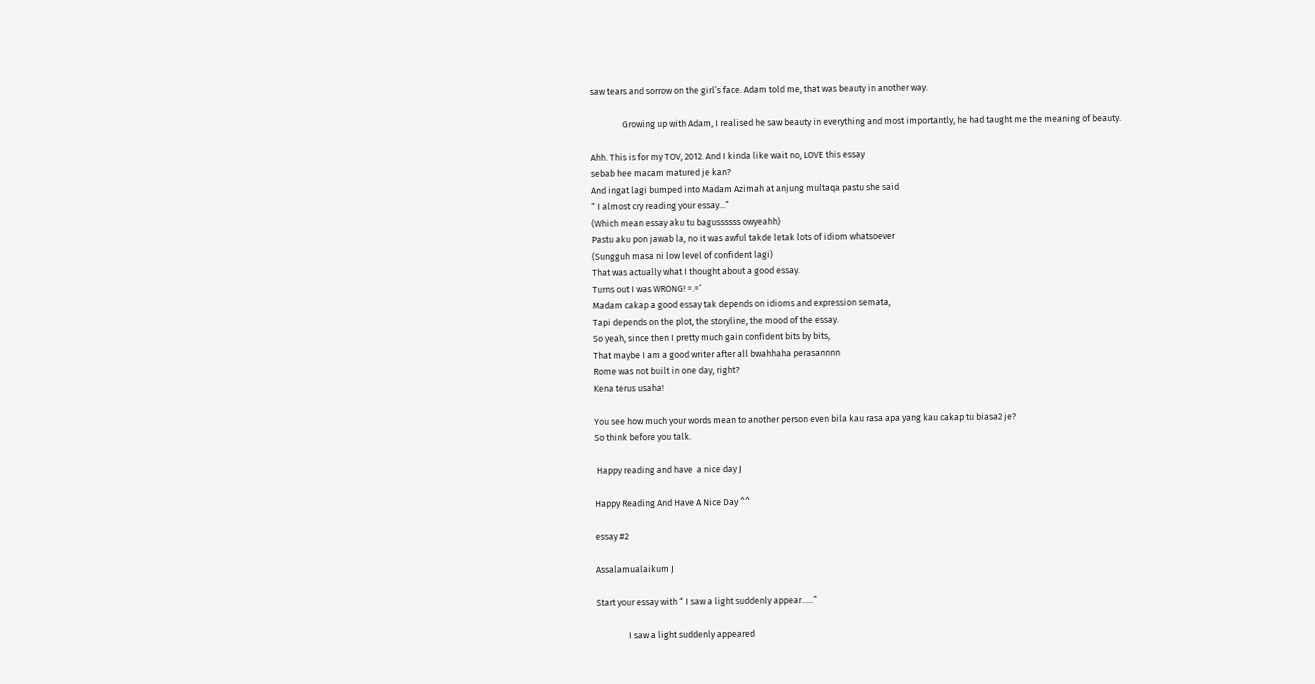saw tears and sorrow on the girl’s face. Adam told me, that was beauty in another way.

                Growing up with Adam, I realised he saw beauty in everything and most importantly, he had taught me the meaning of beauty.

Ahh. This is for my TOV, 2012. And I kinda like wait no, LOVE this essay
sebab hee macam matured je kan?
And ingat lagi bumped into Madam Azimah at anjung multaqa pastu she said
“ I almost cry reading your essay...”
(Which mean essay aku tu bagussssss owyeahh)
Pastu aku pon jawab la, no it was awful takde letak lots of idiom whatsoever
(Sungguh masa ni low level of confident lagi)
That was actually what I thought about a good essay.
Turns out I was WRONG! =.=’
Madam cakap a good essay tak depends on idioms and expression semata,
Tapi depends on the plot, the storyline, the mood of the essay.
So yeah, since then I pretty much gain confident bits by bits,
That maybe I am a good writer after all bwahhaha perasannnn
Rome was not built in one day, right?
Kena terus usaha!

You see how much your words mean to another person even bila kau rasa apa yang kau cakap tu biasa2 je?
So think before you talk.

 Happy reading and have  a nice day J

Happy Reading And Have A Nice Day ^^

essay #2

Assalamualaikum J

Start your essay with “ I saw a light suddenly appear......”

                I saw a light suddenly appeared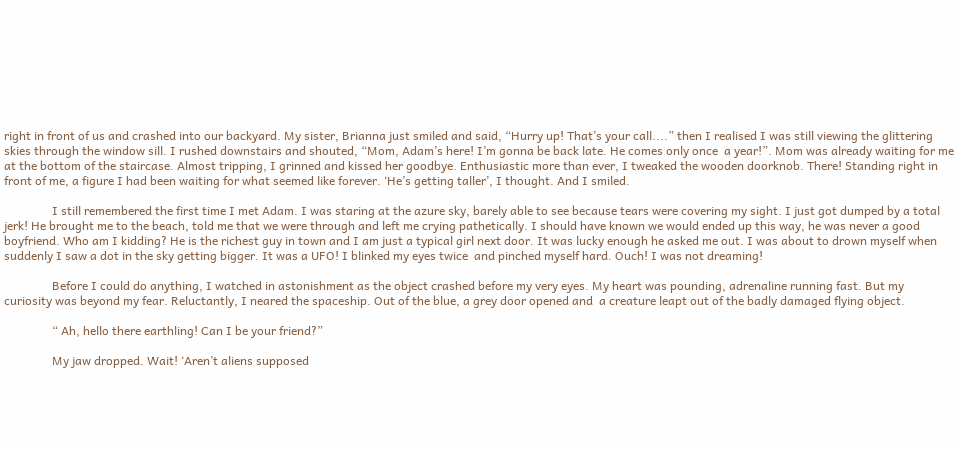right in front of us and crashed into our backyard. My sister, Brianna just smiled and said, “Hurry up! That’s your call....” then I realised I was still viewing the glittering skies through the window sill. I rushed downstairs and shouted, “Mom, Adam’s here! I’m gonna be back late. He comes only once  a year!”. Mom was already waiting for me at the bottom of the staircase. Almost tripping, I grinned and kissed her goodbye. Enthusiastic more than ever, I tweaked the wooden doorknob. There! Standing right in front of me, a figure I had been waiting for what seemed like forever. ‘He’s getting taller’, I thought. And I smiled.

                I still remembered the first time I met Adam. I was staring at the azure sky, barely able to see because tears were covering my sight. I just got dumped by a total jerk! He brought me to the beach, told me that we were through and left me crying pathetically. I should have known we would ended up this way, he was never a good boyfriend. Who am I kidding? He is the richest guy in town and I am just a typical girl next door. It was lucky enough he asked me out. I was about to drown myself when suddenly I saw a dot in the sky getting bigger. It was a UFO! I blinked my eyes twice  and pinched myself hard. Ouch! I was not dreaming!

                Before I could do anything, I watched in astonishment as the object crashed before my very eyes. My heart was pounding, adrenaline running fast. But my curiosity was beyond my fear. Reluctantly, I neared the spaceship. Out of the blue, a grey door opened and  a creature leapt out of the badly damaged flying object.

                “ Ah, hello there earthling! Can I be your friend?”

                My jaw dropped. Wait! ‘Aren’t aliens supposed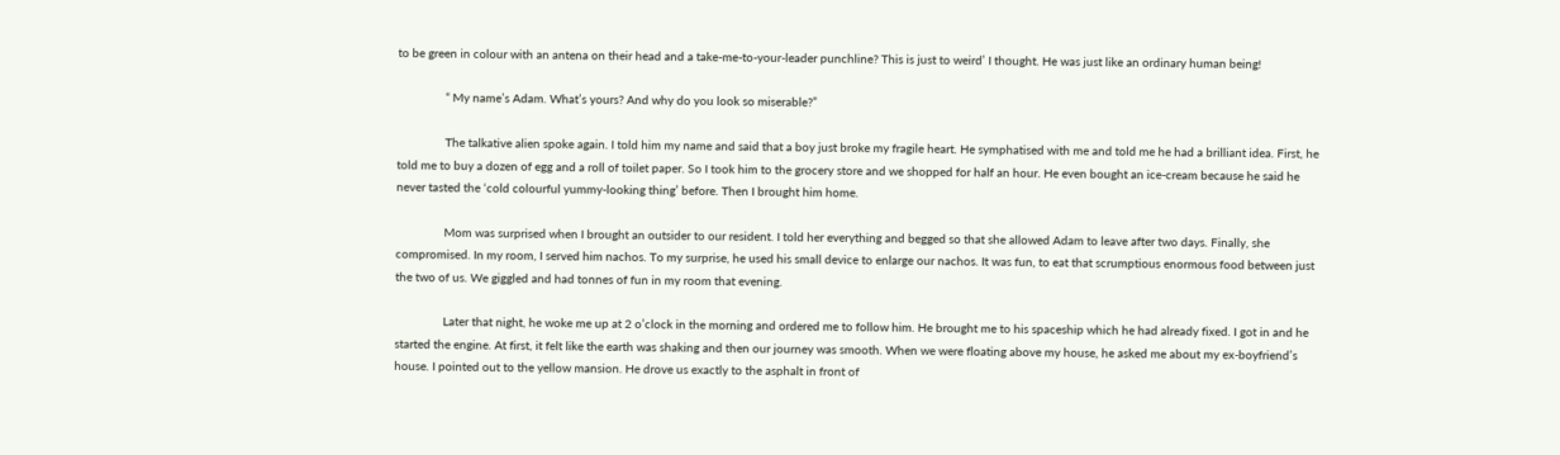to be green in colour with an antena on their head and a take-me-to-your-leader punchline? This is just to weird’ I thought. He was just like an ordinary human being!

                “ My name’s Adam. What’s yours? And why do you look so miserable?”

                The talkative alien spoke again. I told him my name and said that a boy just broke my fragile heart. He symphatised with me and told me he had a brilliant idea. First, he told me to buy a dozen of egg and a roll of toilet paper. So I took him to the grocery store and we shopped for half an hour. He even bought an ice-cream because he said he never tasted the ‘cold colourful yummy-looking thing’ before. Then I brought him home.

                Mom was surprised when I brought an outsider to our resident. I told her everything and begged so that she allowed Adam to leave after two days. Finally, she compromised. In my room, I served him nachos. To my surprise, he used his small device to enlarge our nachos. It was fun, to eat that scrumptious enormous food between just the two of us. We giggled and had tonnes of fun in my room that evening.

                Later that night, he woke me up at 2 o’clock in the morning and ordered me to follow him. He brought me to his spaceship which he had already fixed. I got in and he started the engine. At first, it felt like the earth was shaking and then our journey was smooth. When we were floating above my house, he asked me about my ex-boyfriend’s house. I pointed out to the yellow mansion. He drove us exactly to the asphalt in front of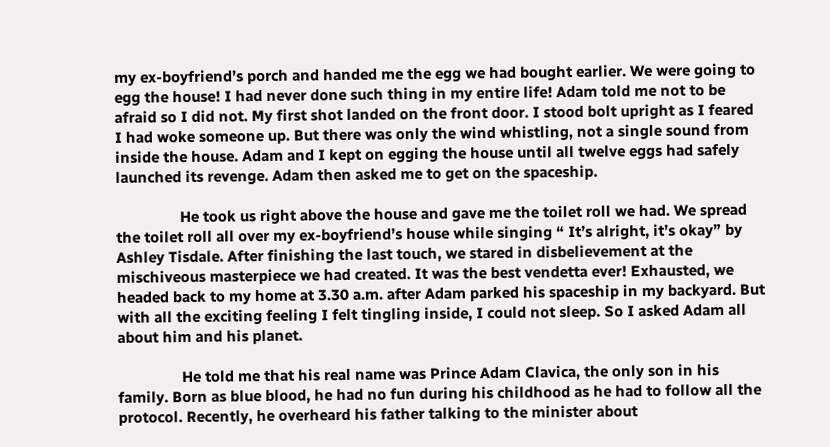my ex-boyfriend’s porch and handed me the egg we had bought earlier. We were going to egg the house! I had never done such thing in my entire life! Adam told me not to be afraid so I did not. My first shot landed on the front door. I stood bolt upright as I feared I had woke someone up. But there was only the wind whistling, not a single sound from inside the house. Adam and I kept on egging the house until all twelve eggs had safely launched its revenge. Adam then asked me to get on the spaceship.

                He took us right above the house and gave me the toilet roll we had. We spread the toilet roll all over my ex-boyfriend’s house while singing “ It’s alright, it’s okay” by Ashley Tisdale. After finishing the last touch, we stared in disbelievement at the mischiveous masterpiece we had created. It was the best vendetta ever! Exhausted, we headed back to my home at 3.30 a.m. after Adam parked his spaceship in my backyard. But with all the exciting feeling I felt tingling inside, I could not sleep. So I asked Adam all about him and his planet.

                He told me that his real name was Prince Adam Clavica, the only son in his family. Born as blue blood, he had no fun during his childhood as he had to follow all the protocol. Recently, he overheard his father talking to the minister about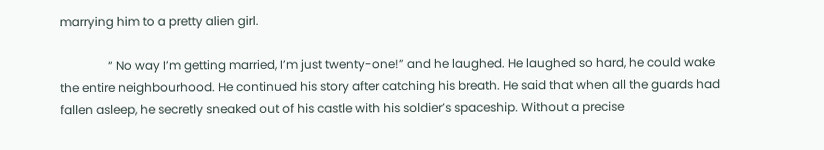marrying him to a pretty alien girl.

                “ No way I’m getting married, I’m just twenty-one!” and he laughed. He laughed so hard, he could wake the entire neighbourhood. He continued his story after catching his breath. He said that when all the guards had fallen asleep, he secretly sneaked out of his castle with his soldier’s spaceship. Without a precise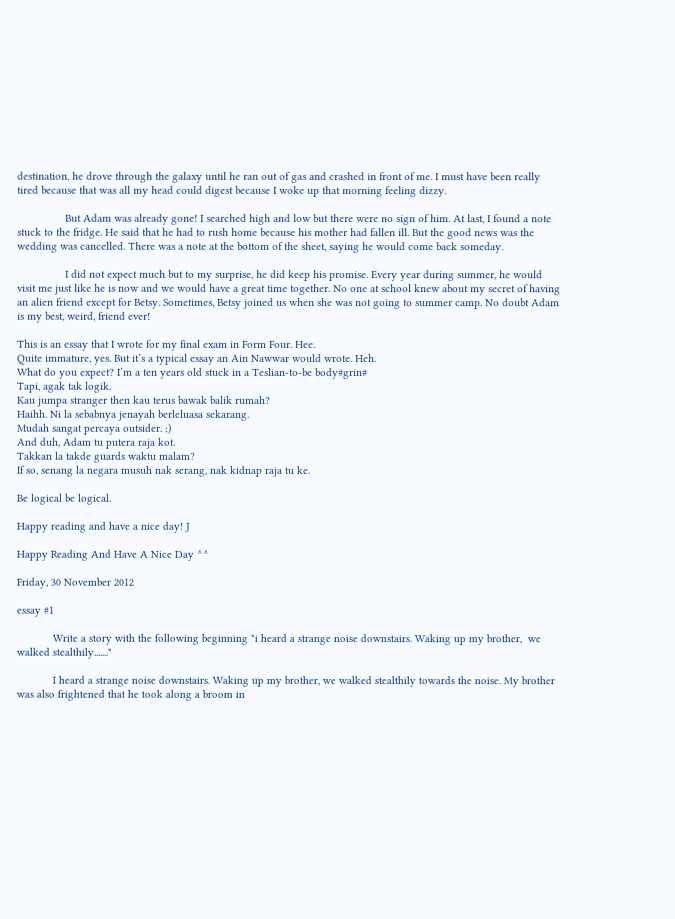destination, he drove through the galaxy until he ran out of gas and crashed in front of me. I must have been really tired because that was all my head could digest because I woke up that morning feeling dizzy.

                But Adam was already gone! I searched high and low but there were no sign of him. At last, I found a note stuck to the fridge. He said that he had to rush home because his mother had fallen ill. But the good news was the wedding was cancelled. There was a note at the bottom of the sheet, saying he would come back someday.

                I did not expect much but to my surprise, he did keep his promise. Every year during summer, he would visit me just like he is now and we would have a great time together. No one at school knew about my secret of having an alien friend except for Betsy. Sometimes, Betsy joined us when she was not going to summer camp. No doubt Adam is my best, weird, friend ever!

This is an essay that I wrote for my final exam in Form Four. Hee.
Quite immature, yes. But it’s a typical essay an Ain Nawwar would wrote. Heh.
What do you expect? I’m a ten years old stuck in a Teslian-to-be body#grin#
Tapi, agak tak logik.
Kau jumpa stranger then kau terus bawak balik rumah?
Haihh. Ni la sebabnya jenayah berleluasa sekarang.
Mudah sangat percaya outsider. ;)
And duh, Adam tu putera raja kot.
Takkan la takde guards waktu malam?
If so, senang la negara musuh nak serang, nak kidnap raja tu ke.

Be logical be logical.

Happy reading and have a nice day! J

Happy Reading And Have A Nice Day ^^

Friday, 30 November 2012

essay #1

            Write a story with the following beginning "i heard a strange noise downstairs. Waking up my brother,  we walked stealthily......."

            I heard a strange noise downstairs. Waking up my brother, we walked stealthily towards the noise. My brother was also frightened that he took along a broom in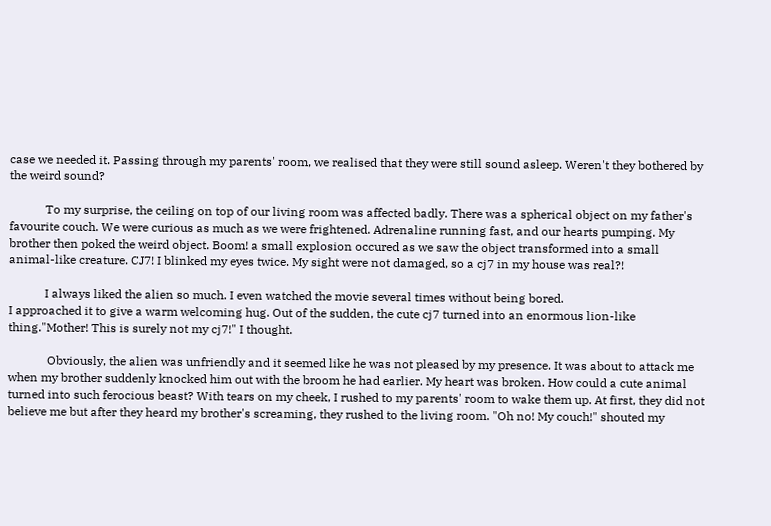case we needed it. Passing through my parents' room, we realised that they were still sound asleep. Weren't they bothered by the weird sound?

            To my surprise, the ceiling on top of our living room was affected badly. There was a spherical object on my father's favourite couch. We were curious as much as we were frightened. Adrenaline running fast, and our hearts pumping. My brother then poked the weird object. Boom! a small explosion occured as we saw the object transformed into a small animal-like creature. CJ7! I blinked my eyes twice. My sight were not damaged, so a cj7 in my house was real?!

            I always liked the alien so much. I even watched the movie several times without being bored.
I approached it to give a warm welcoming hug. Out of the sudden, the cute cj7 turned into an enormous lion-like thing."Mother! This is surely not my cj7!" I thought.

             Obviously, the alien was unfriendly and it seemed like he was not pleased by my presence. It was about to attack me when my brother suddenly knocked him out with the broom he had earlier. My heart was broken. How could a cute animal turned into such ferocious beast? With tears on my cheek, I rushed to my parents' room to wake them up. At first, they did not believe me but after they heard my brother's screaming, they rushed to the living room. "Oh no! My couch!" shouted my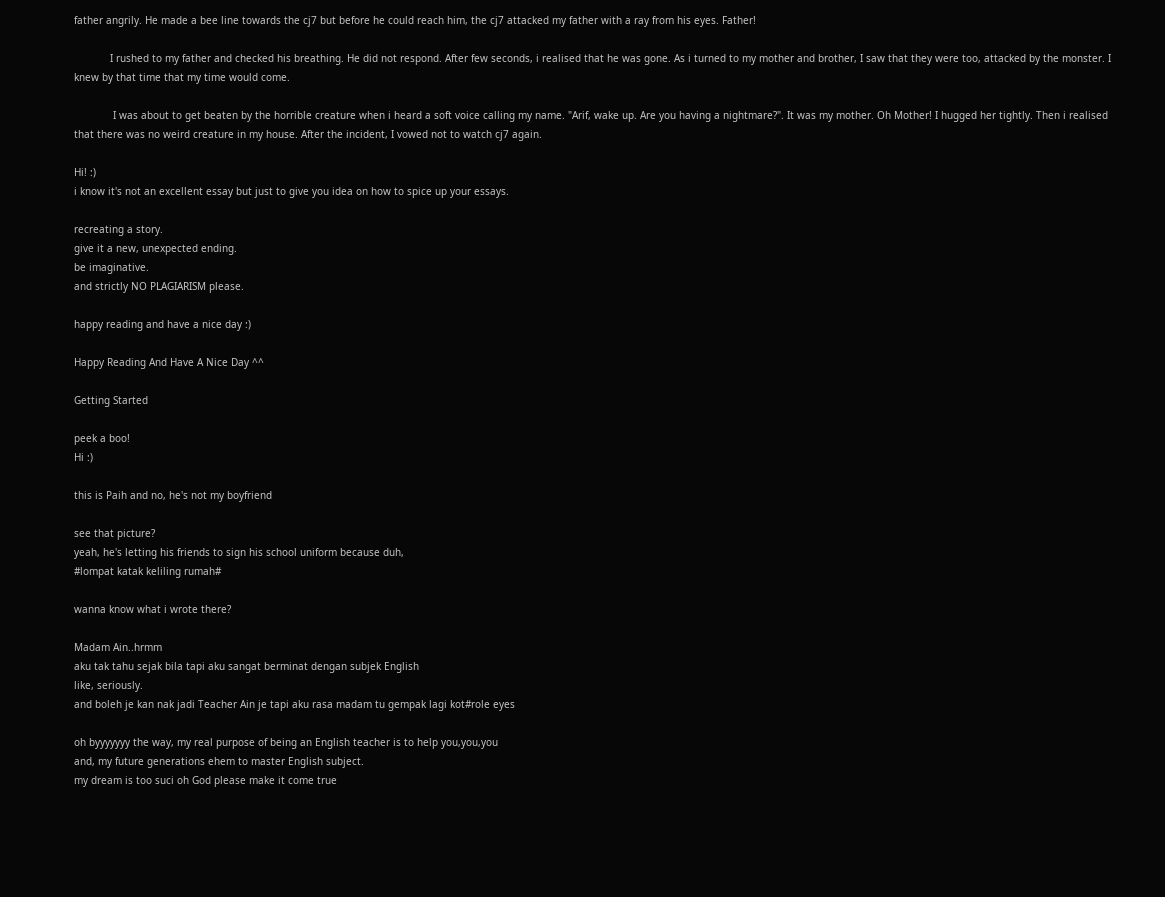father angrily. He made a bee line towards the cj7 but before he could reach him, the cj7 attacked my father with a ray from his eyes. Father!

            I rushed to my father and checked his breathing. He did not respond. After few seconds, i realised that he was gone. As i turned to my mother and brother, I saw that they were too, attacked by the monster. I knew by that time that my time would come.

             I was about to get beaten by the horrible creature when i heard a soft voice calling my name. "Arif, wake up. Are you having a nightmare?". It was my mother. Oh Mother! I hugged her tightly. Then i realised that there was no weird creature in my house. After the incident, I vowed not to watch cj7 again.

Hi! :)
i know it's not an excellent essay but just to give you idea on how to spice up your essays.

recreating a story.
give it a new, unexpected ending.
be imaginative.
and strictly NO PLAGIARISM please.

happy reading and have a nice day :)

Happy Reading And Have A Nice Day ^^

Getting Started

peek a boo!
Hi :)

this is Paih and no, he's not my boyfriend

see that picture?
yeah, he's letting his friends to sign his school uniform because duh,
#lompat katak keliling rumah#

wanna know what i wrote there?

Madam Ain..hrmm
aku tak tahu sejak bila tapi aku sangat berminat dengan subjek English
like, seriously.
and boleh je kan nak jadi Teacher Ain je tapi aku rasa madam tu gempak lagi kot#role eyes

oh byyyyyyy the way, my real purpose of being an English teacher is to help you,you,you
and, my future generations ehem to master English subject.
my dream is too suci oh God please make it come true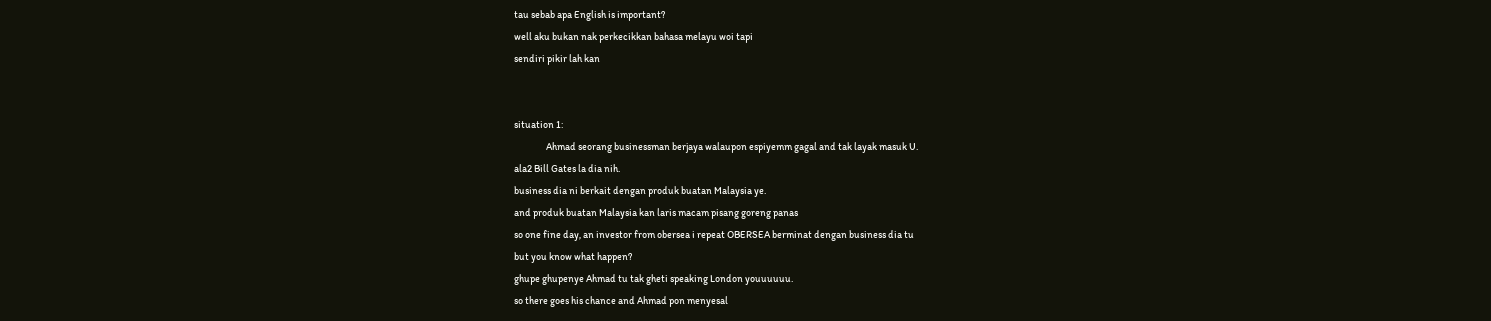tau sebab apa English is important?
well aku bukan nak perkecikkan bahasa melayu woi tapi
sendiri pikir lah kan


situation 1:
                Ahmad seorang businessman berjaya walaupon espiyemm gagal and tak layak masuk U.
ala2 Bill Gates la dia nih.
business dia ni berkait dengan produk buatan Malaysia ye.
and produk buatan Malaysia kan laris macam pisang goreng panas
so one fine day, an investor from obersea i repeat OBERSEA berminat dengan business dia tu
but you know what happen?
ghupe ghupenye Ahmad tu tak gheti speaking London youuuuuu.
so there goes his chance and Ahmad pon menyesal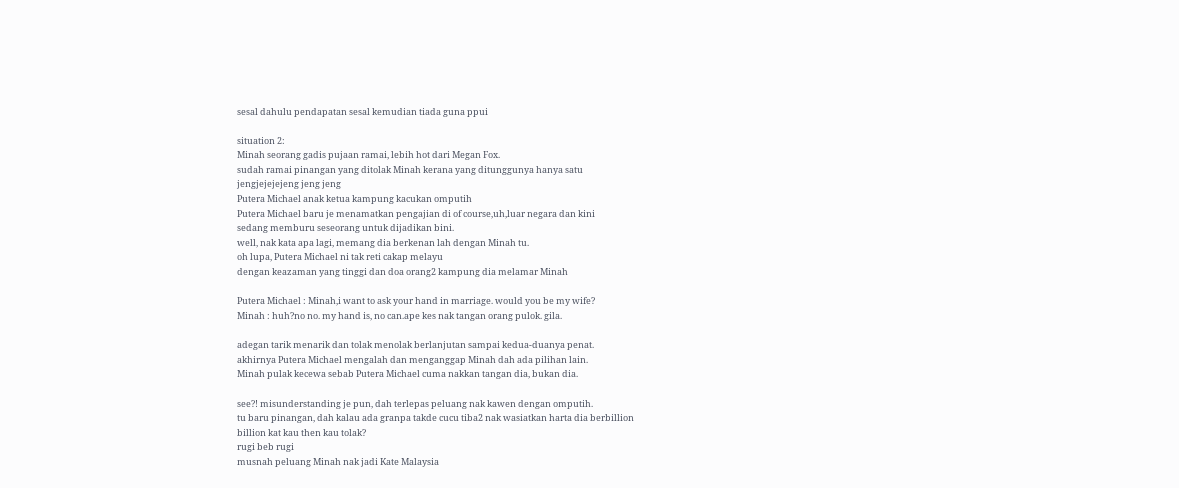sesal dahulu pendapatan sesal kemudian tiada guna ppui

situation 2:
Minah seorang gadis pujaan ramai, lebih hot dari Megan Fox.
sudah ramai pinangan yang ditolak Minah kerana yang ditunggunya hanya satu
jengjejejejeng jeng jeng
Putera Michael anak ketua kampung kacukan omputih
Putera Michael baru je menamatkan pengajian di of course,uh,luar negara dan kini
sedang memburu seseorang untuk dijadikan bini.
well, nak kata apa lagi, memang dia berkenan lah dengan Minah tu.
oh lupa, Putera Michael ni tak reti cakap melayu
dengan keazaman yang tinggi dan doa orang2 kampung dia melamar Minah

Putera Michael : Minah,i want to ask your hand in marriage. would you be my wife?
Minah : huh?no no. my hand is, no can.ape kes nak tangan orang pulok. gila.

adegan tarik menarik dan tolak menolak berlanjutan sampai kedua-duanya penat.
akhirnya Putera Michael mengalah dan menganggap Minah dah ada pilihan lain.
Minah pulak kecewa sebab Putera Michael cuma nakkan tangan dia, bukan dia.

see?! misunderstanding je pun, dah terlepas peluang nak kawen dengan omputih.
tu baru pinangan, dah kalau ada granpa takde cucu tiba2 nak wasiatkan harta dia berbillion
billion kat kau then kau tolak?
rugi beb rugi
musnah peluang Minah nak jadi Kate Malaysia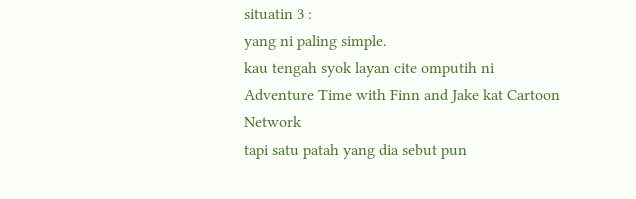situatin 3 :
yang ni paling simple.
kau tengah syok layan cite omputih ni
Adventure Time with Finn and Jake kat Cartoon Network
tapi satu patah yang dia sebut pun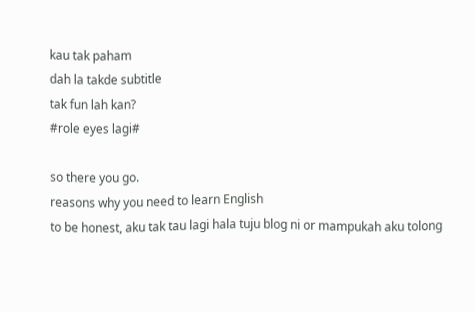kau tak paham
dah la takde subtitle
tak fun lah kan?
#role eyes lagi#

so there you go.
reasons why you need to learn English
to be honest, aku tak tau lagi hala tuju blog ni or mampukah aku tolong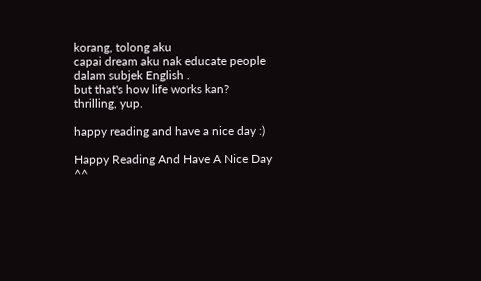korang, tolong aku
capai dream aku nak educate people dalam subjek English .
but that's how life works kan?
thrilling, yup.

happy reading and have a nice day :)

Happy Reading And Have A Nice Day ^^